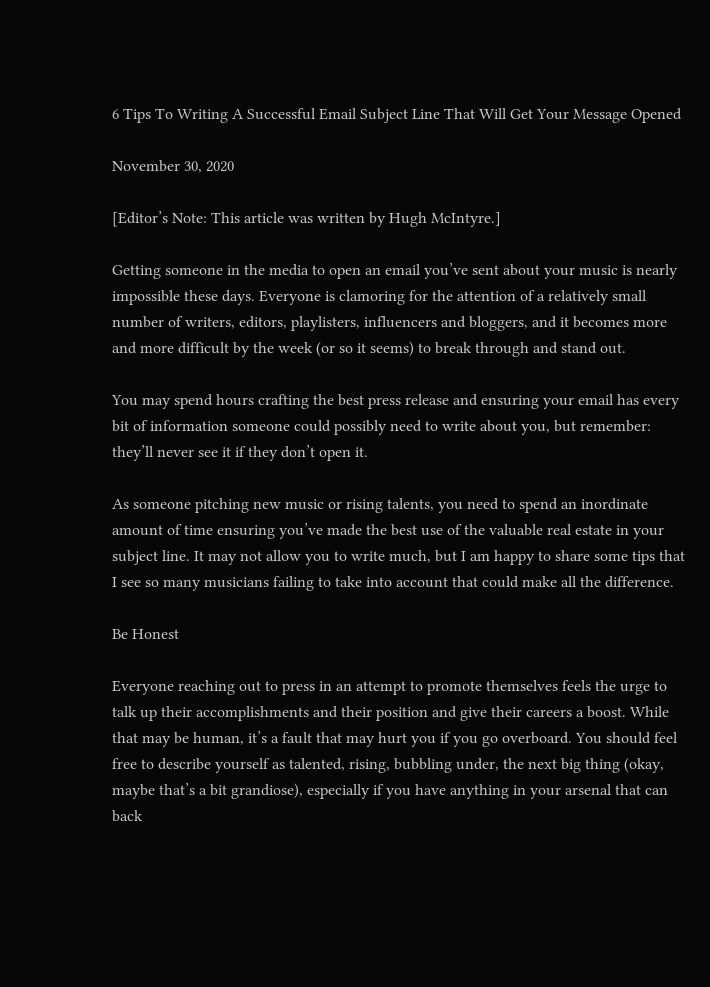6 Tips To Writing A Successful Email Subject Line That Will Get Your Message Opened

November 30, 2020

[Editor’s Note: This article was written by Hugh McIntyre.]

Getting someone in the media to open an email you’ve sent about your music is nearly impossible these days. Everyone is clamoring for the attention of a relatively small number of writers, editors, playlisters, influencers and bloggers, and it becomes more and more difficult by the week (or so it seems) to break through and stand out.

You may spend hours crafting the best press release and ensuring your email has every bit of information someone could possibly need to write about you, but remember: they’ll never see it if they don’t open it.

As someone pitching new music or rising talents, you need to spend an inordinate amount of time ensuring you’ve made the best use of the valuable real estate in your subject line. It may not allow you to write much, but I am happy to share some tips that I see so many musicians failing to take into account that could make all the difference.

Be Honest

Everyone reaching out to press in an attempt to promote themselves feels the urge to talk up their accomplishments and their position and give their careers a boost. While that may be human, it’s a fault that may hurt you if you go overboard. You should feel free to describe yourself as talented, rising, bubbling under, the next big thing (okay, maybe that’s a bit grandiose), especially if you have anything in your arsenal that can back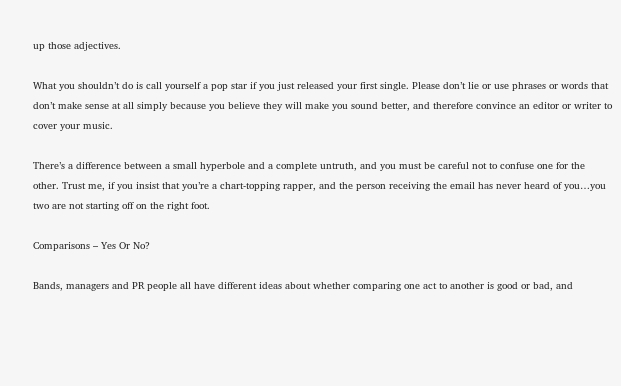up those adjectives.

What you shouldn’t do is call yourself a pop star if you just released your first single. Please don’t lie or use phrases or words that don’t make sense at all simply because you believe they will make you sound better, and therefore convince an editor or writer to cover your music.

There’s a difference between a small hyperbole and a complete untruth, and you must be careful not to confuse one for the other. Trust me, if you insist that you’re a chart-topping rapper, and the person receiving the email has never heard of you…you two are not starting off on the right foot.

Comparisons – Yes Or No?

Bands, managers and PR people all have different ideas about whether comparing one act to another is good or bad, and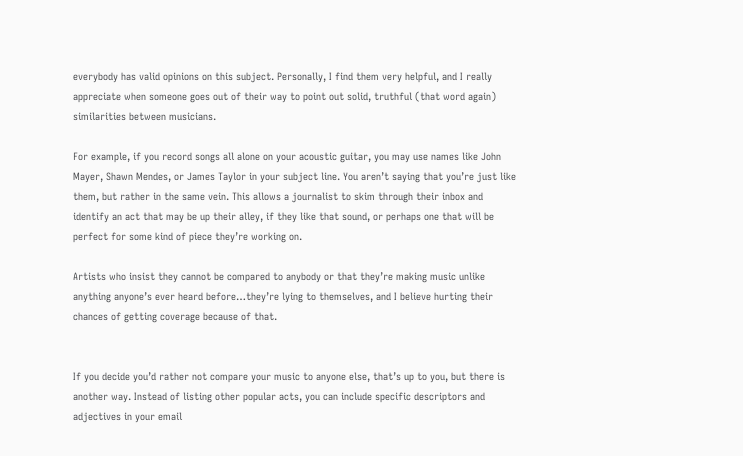everybody has valid opinions on this subject. Personally, I find them very helpful, and I really appreciate when someone goes out of their way to point out solid, truthful (that word again) similarities between musicians.

For example, if you record songs all alone on your acoustic guitar, you may use names like John Mayer, Shawn Mendes, or James Taylor in your subject line. You aren’t saying that you’re just like them, but rather in the same vein. This allows a journalist to skim through their inbox and identify an act that may be up their alley, if they like that sound, or perhaps one that will be perfect for some kind of piece they’re working on.

Artists who insist they cannot be compared to anybody or that they’re making music unlike anything anyone’s ever heard before…they’re lying to themselves, and I believe hurting their chances of getting coverage because of that.


If you decide you’d rather not compare your music to anyone else, that’s up to you, but there is another way. Instead of listing other popular acts, you can include specific descriptors and adjectives in your email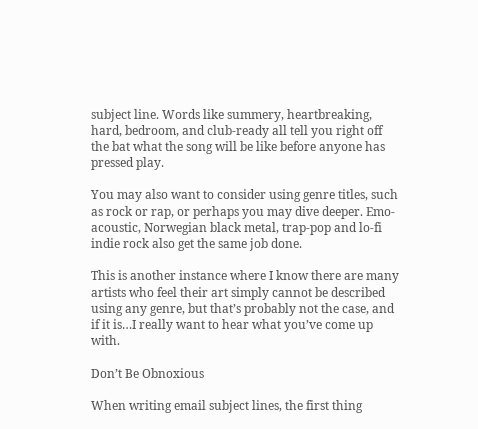subject line. Words like summery, heartbreaking, hard, bedroom, and club-ready all tell you right off the bat what the song will be like before anyone has pressed play.

You may also want to consider using genre titles, such as rock or rap, or perhaps you may dive deeper. Emo-acoustic, Norwegian black metal, trap-pop and lo-fi indie rock also get the same job done.

This is another instance where I know there are many artists who feel their art simply cannot be described using any genre, but that’s probably not the case, and if it is…I really want to hear what you’ve come up with.

Don’t Be Obnoxious

When writing email subject lines, the first thing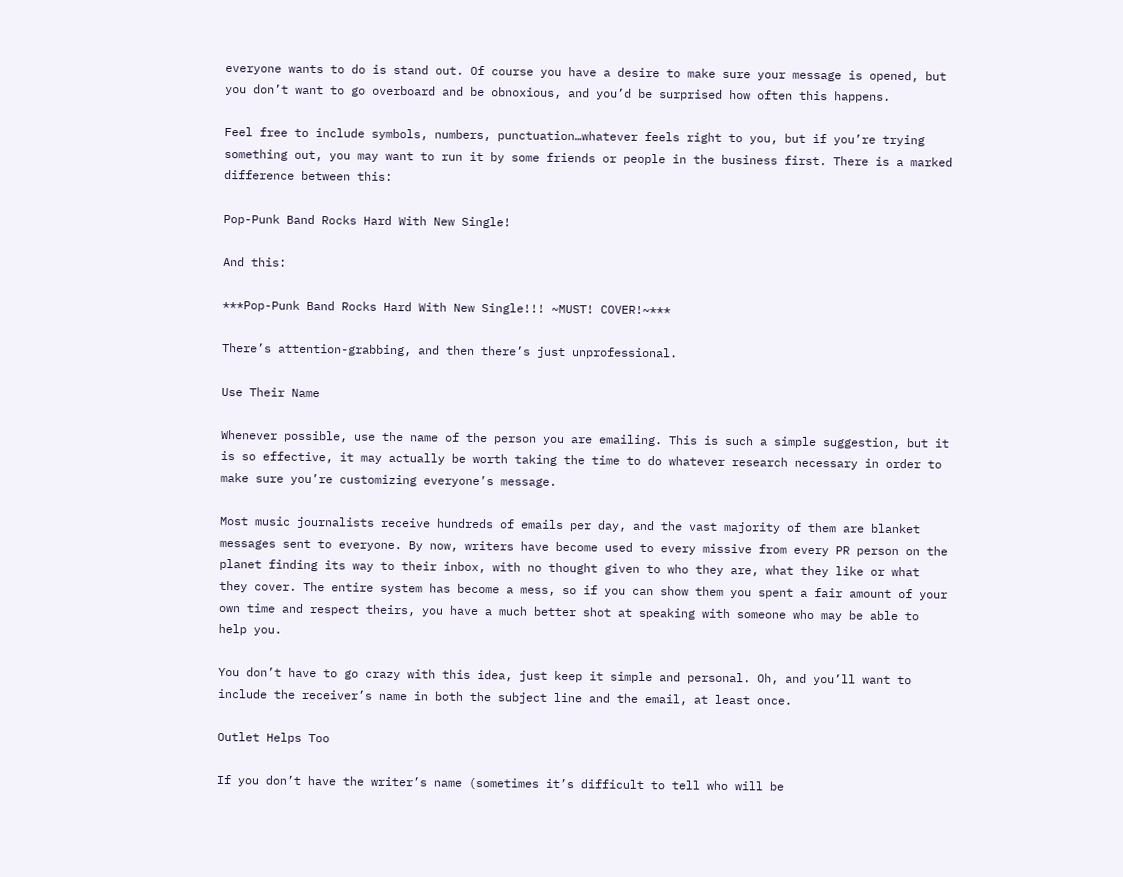everyone wants to do is stand out. Of course you have a desire to make sure your message is opened, but you don’t want to go overboard and be obnoxious, and you’d be surprised how often this happens.

Feel free to include symbols, numbers, punctuation…whatever feels right to you, but if you’re trying something out, you may want to run it by some friends or people in the business first. There is a marked difference between this:

Pop-Punk Band Rocks Hard With New Single!

And this:

***Pop-Punk Band Rocks Hard With New Single!!! ~MUST! COVER!~***

There’s attention-grabbing, and then there’s just unprofessional.

Use Their Name

Whenever possible, use the name of the person you are emailing. This is such a simple suggestion, but it is so effective, it may actually be worth taking the time to do whatever research necessary in order to make sure you’re customizing everyone’s message.

Most music journalists receive hundreds of emails per day, and the vast majority of them are blanket messages sent to everyone. By now, writers have become used to every missive from every PR person on the planet finding its way to their inbox, with no thought given to who they are, what they like or what they cover. The entire system has become a mess, so if you can show them you spent a fair amount of your own time and respect theirs, you have a much better shot at speaking with someone who may be able to help you.

You don’t have to go crazy with this idea, just keep it simple and personal. Oh, and you’ll want to include the receiver’s name in both the subject line and the email, at least once.

Outlet Helps Too

If you don’t have the writer’s name (sometimes it’s difficult to tell who will be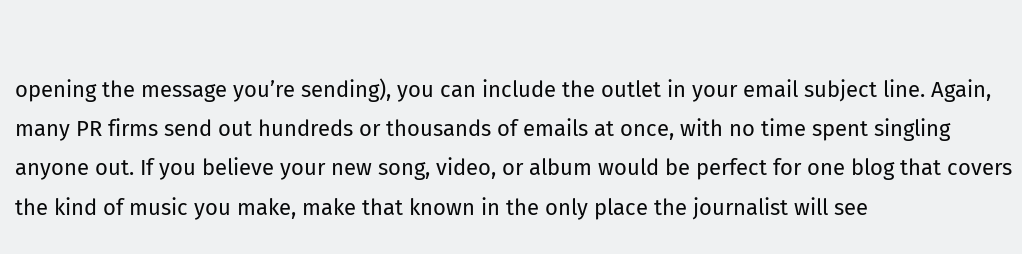opening the message you’re sending), you can include the outlet in your email subject line. Again, many PR firms send out hundreds or thousands of emails at once, with no time spent singling anyone out. If you believe your new song, video, or album would be perfect for one blog that covers the kind of music you make, make that known in the only place the journalist will see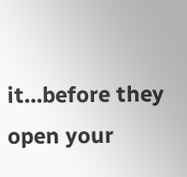it…before they open your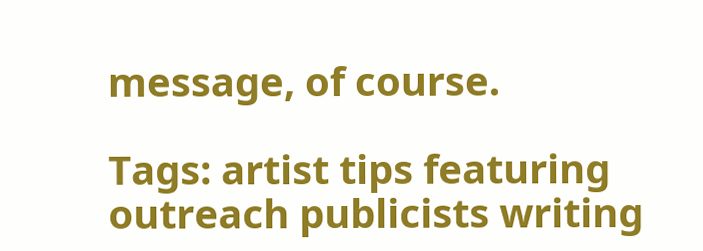message, of course.

Tags: artist tips featuring outreach publicists writing